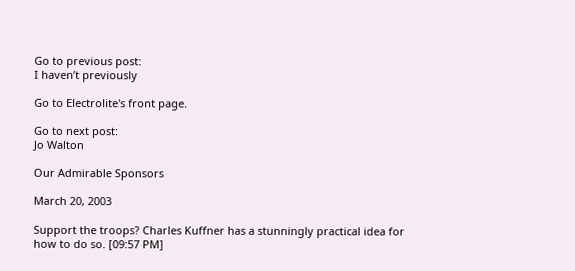Go to previous post:
I haven’t previously

Go to Electrolite's front page.

Go to next post:
Jo Walton

Our Admirable Sponsors

March 20, 2003

Support the troops? Charles Kuffner has a stunningly practical idea for how to do so. [09:57 PM]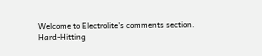Welcome to Electrolite's comments section.
Hard-Hitting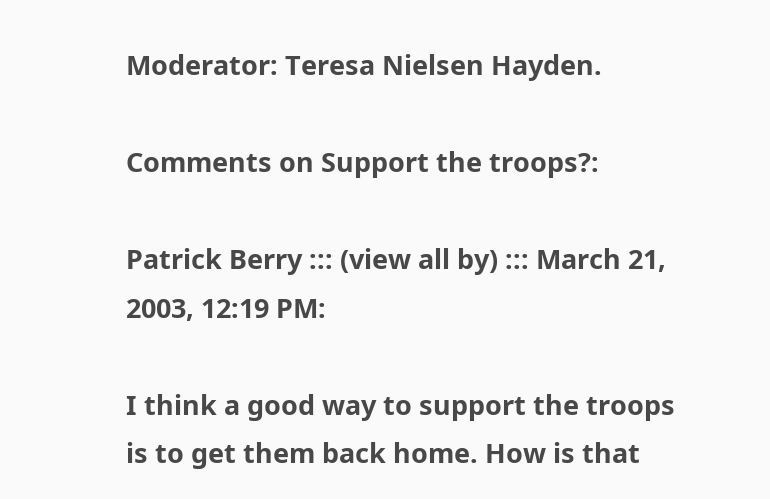Moderator: Teresa Nielsen Hayden.

Comments on Support the troops?:

Patrick Berry ::: (view all by) ::: March 21, 2003, 12:19 PM:

I think a good way to support the troops is to get them back home. How is that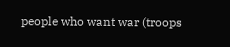people who want war (troops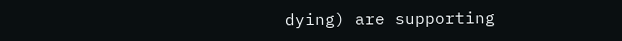dying) are supporting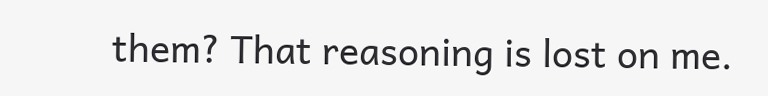them? That reasoning is lost on me.